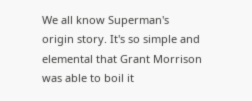We all know Superman's origin story. It's so simple and elemental that Grant Morrison was able to boil it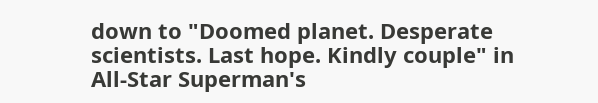down to "Doomed planet. Desperate scientists. Last hope. Kindly couple" in All-Star Superman's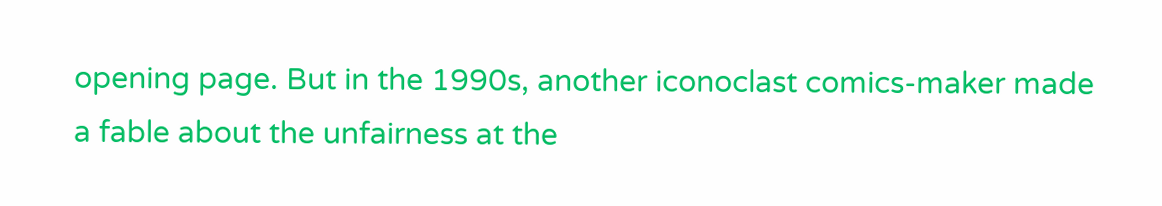opening page. But in the 1990s, another iconoclast comics-maker made a fable about the unfairness at the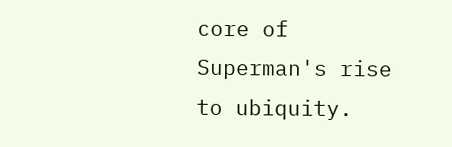core of Superman's rise to ubiquity.